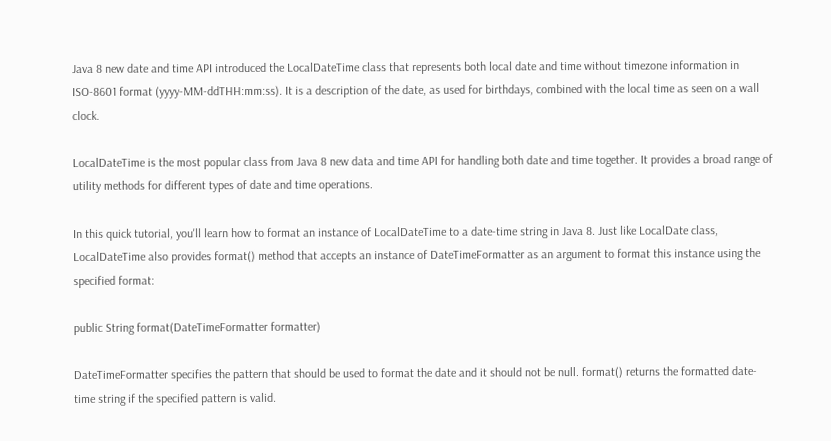Java 8 new date and time API introduced the LocalDateTime class that represents both local date and time without timezone information in ISO-8601 format (yyyy-MM-ddTHH:mm:ss). It is a description of the date, as used for birthdays, combined with the local time as seen on a wall clock.

LocalDateTime is the most popular class from Java 8 new data and time API for handling both date and time together. It provides a broad range of utility methods for different types of date and time operations.

In this quick tutorial, you'll learn how to format an instance of LocalDateTime to a date-time string in Java 8. Just like LocalDate class, LocalDateTime also provides format() method that accepts an instance of DateTimeFormatter as an argument to format this instance using the specified format:

public String format(DateTimeFormatter formatter)

DateTimeFormatter specifies the pattern that should be used to format the date and it should not be null. format() returns the formatted date-time string if the specified pattern is valid.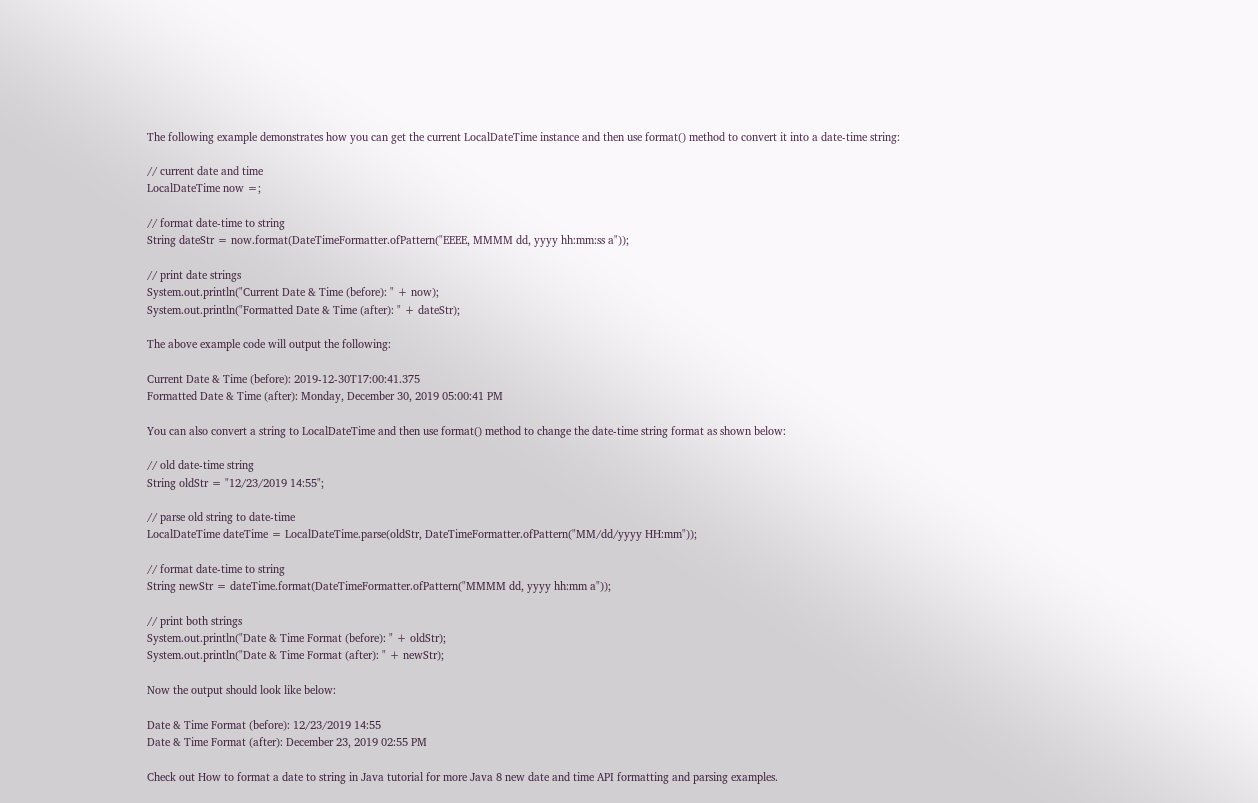The following example demonstrates how you can get the current LocalDateTime instance and then use format() method to convert it into a date-time string:

// current date and time
LocalDateTime now =;

// format date-time to string
String dateStr = now.format(DateTimeFormatter.ofPattern("EEEE, MMMM dd, yyyy hh:mm:ss a"));

// print date strings
System.out.println("Current Date & Time (before): " + now);
System.out.println("Formatted Date & Time (after): " + dateStr);

The above example code will output the following:

Current Date & Time (before): 2019-12-30T17:00:41.375
Formatted Date & Time (after): Monday, December 30, 2019 05:00:41 PM

You can also convert a string to LocalDateTime and then use format() method to change the date-time string format as shown below:

// old date-time string
String oldStr = "12/23/2019 14:55";

// parse old string to date-time
LocalDateTime dateTime = LocalDateTime.parse(oldStr, DateTimeFormatter.ofPattern("MM/dd/yyyy HH:mm"));

// format date-time to string
String newStr = dateTime.format(DateTimeFormatter.ofPattern("MMMM dd, yyyy hh:mm a"));

// print both strings
System.out.println("Date & Time Format (before): " + oldStr);
System.out.println("Date & Time Format (after): " + newStr);

Now the output should look like below:

Date & Time Format (before): 12/23/2019 14:55
Date & Time Format (after): December 23, 2019 02:55 PM

Check out How to format a date to string in Java tutorial for more Java 8 new date and time API formatting and parsing examples.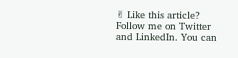✌ Like this article? Follow me on Twitter and LinkedIn. You can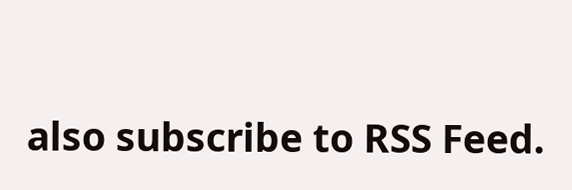also subscribe to RSS Feed.